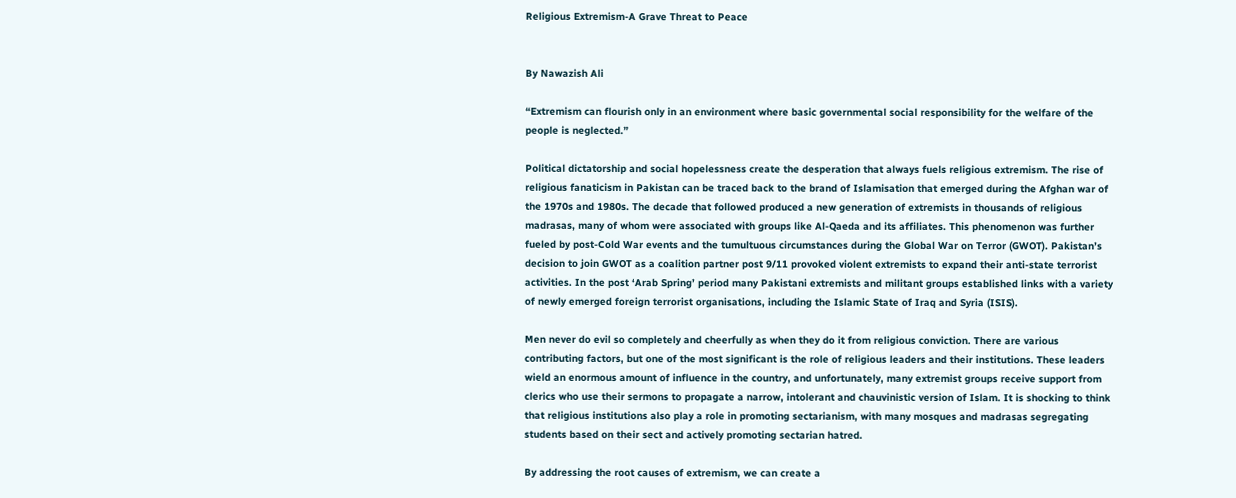Religious Extremism-A Grave Threat to Peace


By Nawazish Ali

“Extremism can flourish only in an environment where basic governmental social responsibility for the welfare of the people is neglected.”

Political dictatorship and social hopelessness create the desperation that always fuels religious extremism. The rise of religious fanaticism in Pakistan can be traced back to the brand of Islamisation that emerged during the Afghan war of the 1970s and 1980s. The decade that followed produced a new generation of extremists in thousands of religious madrasas, many of whom were associated with groups like Al-Qaeda and its affiliates. This phenomenon was further fueled by post-Cold War events and the tumultuous circumstances during the Global War on Terror (GWOT). Pakistan’s decision to join GWOT as a coalition partner post 9/11 provoked violent extremists to expand their anti-state terrorist activities. In the post ‘Arab Spring’ period many Pakistani extremists and militant groups established links with a variety of newly emerged foreign terrorist organisations, including the Islamic State of Iraq and Syria (ISIS).

Men never do evil so completely and cheerfully as when they do it from religious conviction. There are various contributing factors, but one of the most significant is the role of religious leaders and their institutions. These leaders wield an enormous amount of influence in the country, and unfortunately, many extremist groups receive support from clerics who use their sermons to propagate a narrow, intolerant and chauvinistic version of Islam. It is shocking to think that religious institutions also play a role in promoting sectarianism, with many mosques and madrasas segregating students based on their sect and actively promoting sectarian hatred.

By addressing the root causes of extremism, we can create a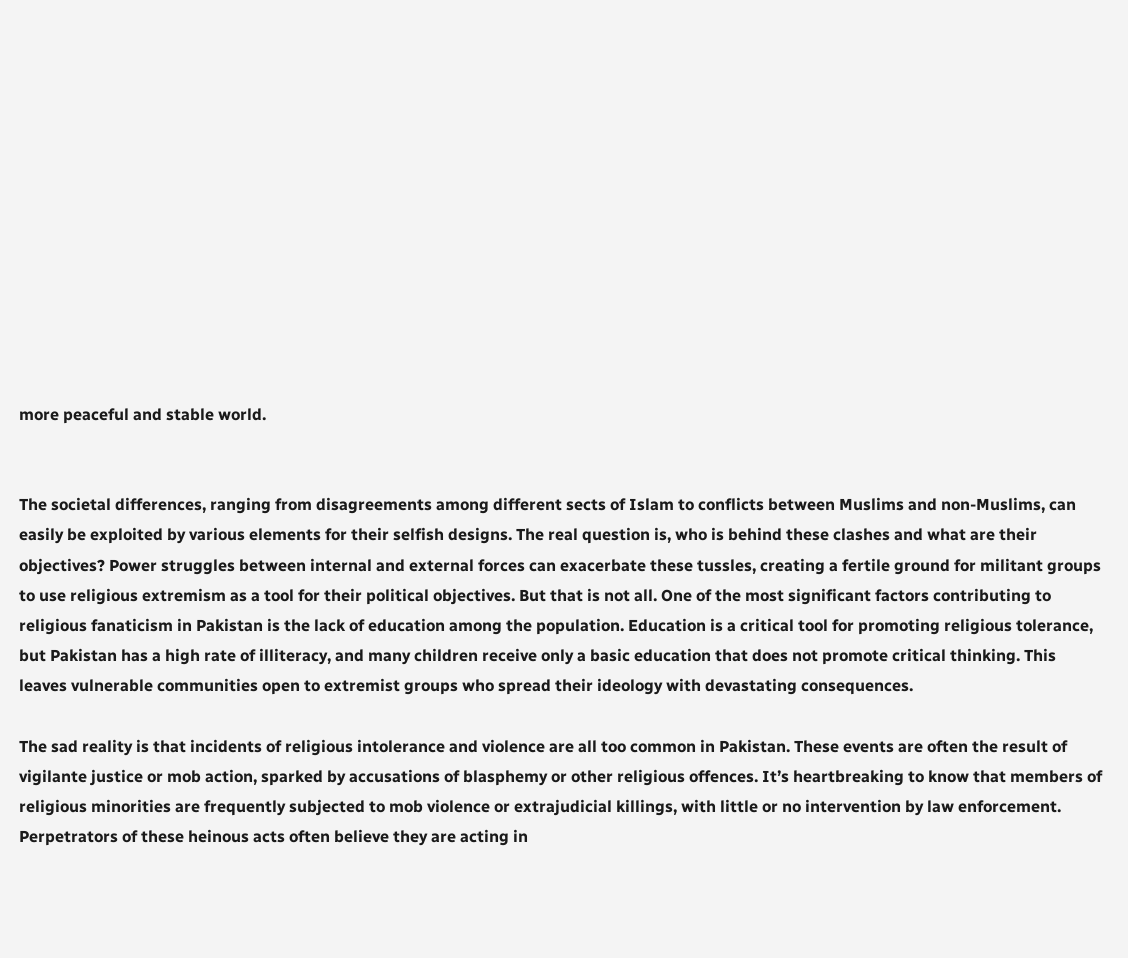more peaceful and stable world.


The societal differences, ranging from disagreements among different sects of Islam to conflicts between Muslims and non-Muslims, can easily be exploited by various elements for their selfish designs. The real question is, who is behind these clashes and what are their objectives? Power struggles between internal and external forces can exacerbate these tussles, creating a fertile ground for militant groups to use religious extremism as a tool for their political objectives. But that is not all. One of the most significant factors contributing to religious fanaticism in Pakistan is the lack of education among the population. Education is a critical tool for promoting religious tolerance, but Pakistan has a high rate of illiteracy, and many children receive only a basic education that does not promote critical thinking. This leaves vulnerable communities open to extremist groups who spread their ideology with devastating consequences.

The sad reality is that incidents of religious intolerance and violence are all too common in Pakistan. These events are often the result of vigilante justice or mob action, sparked by accusations of blasphemy or other religious offences. It’s heartbreaking to know that members of religious minorities are frequently subjected to mob violence or extrajudicial killings, with little or no intervention by law enforcement. Perpetrators of these heinous acts often believe they are acting in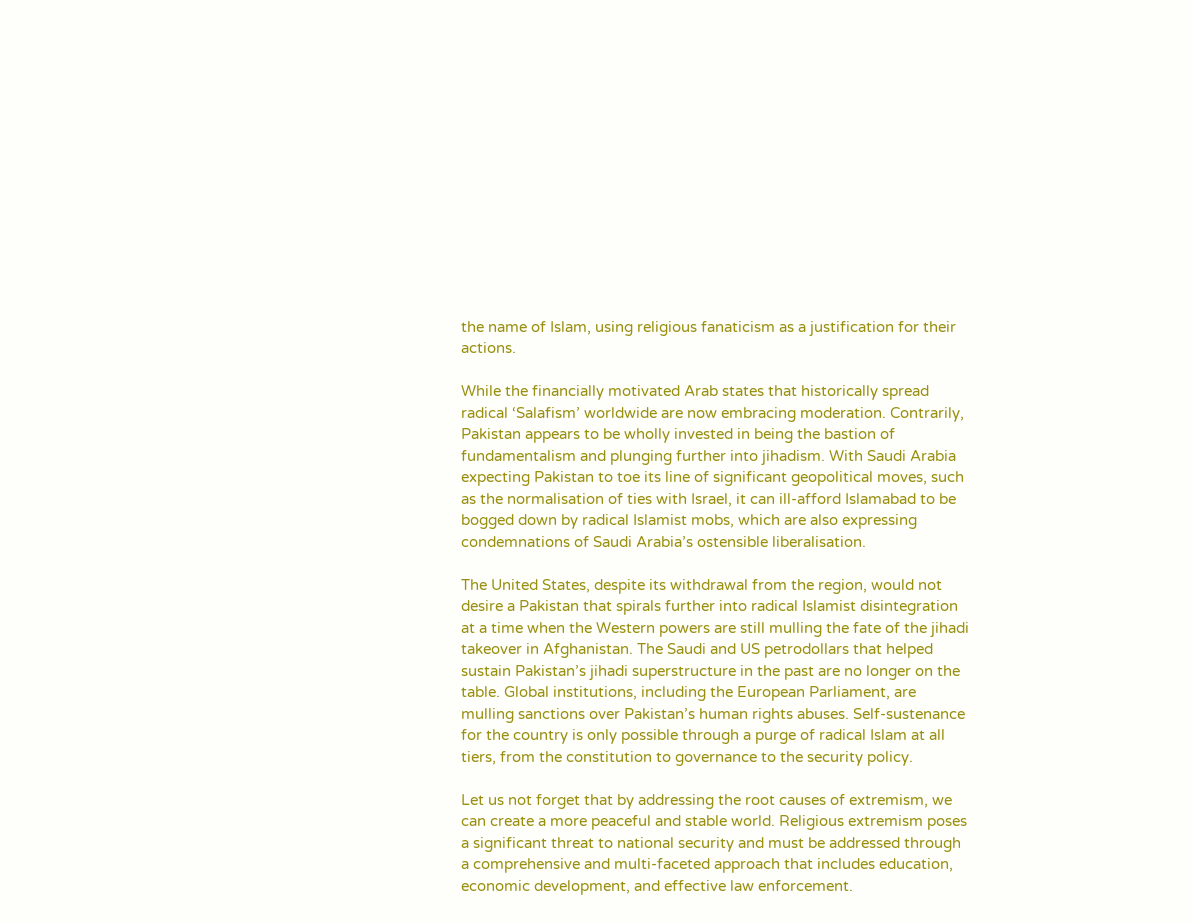the name of Islam, using religious fanaticism as a justification for their actions.

While the financially motivated Arab states that historically spread radical ‘Salafism’ worldwide are now embracing moderation. Contrarily, Pakistan appears to be wholly invested in being the bastion of fundamentalism and plunging further into jihadism. With Saudi Arabia expecting Pakistan to toe its line of significant geopolitical moves, such as the normalisation of ties with Israel, it can ill-afford Islamabad to be bogged down by radical Islamist mobs, which are also expressing condemnations of Saudi Arabia’s ostensible liberalisation.

The United States, despite its withdrawal from the region, would not desire a Pakistan that spirals further into radical Islamist disintegration at a time when the Western powers are still mulling the fate of the jihadi takeover in Afghanistan. The Saudi and US petrodollars that helped sustain Pakistan’s jihadi superstructure in the past are no longer on the table. Global institutions, including the European Parliament, are mulling sanctions over Pakistan’s human rights abuses. Self-sustenance for the country is only possible through a purge of radical Islam at all tiers, from the constitution to governance to the security policy.

Let us not forget that by addressing the root causes of extremism, we can create a more peaceful and stable world. Religious extremism poses a significant threat to national security and must be addressed through a comprehensive and multi-faceted approach that includes education, economic development, and effective law enforcement.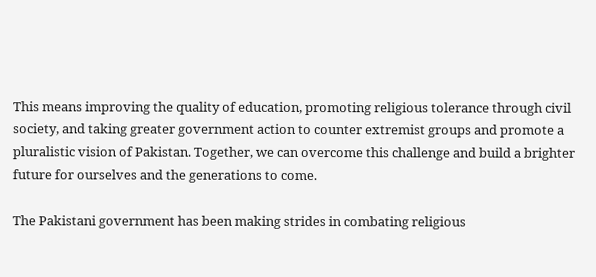This means improving the quality of education, promoting religious tolerance through civil society, and taking greater government action to counter extremist groups and promote a pluralistic vision of Pakistan. Together, we can overcome this challenge and build a brighter future for ourselves and the generations to come.

The Pakistani government has been making strides in combating religious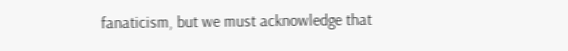fanaticism, but we must acknowledge that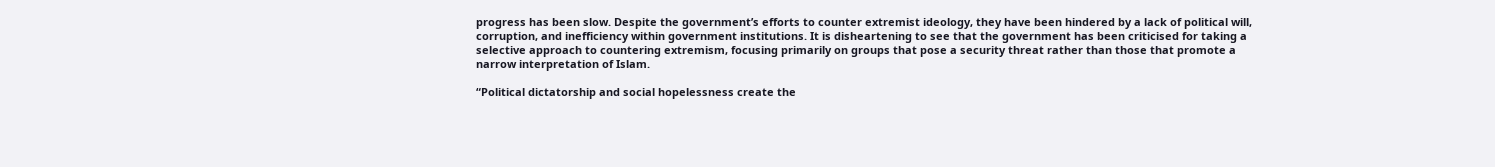progress has been slow. Despite the government’s efforts to counter extremist ideology, they have been hindered by a lack of political will, corruption, and inefficiency within government institutions. It is disheartening to see that the government has been criticised for taking a selective approach to countering extremism, focusing primarily on groups that pose a security threat rather than those that promote a narrow interpretation of Islam.

“Political dictatorship and social hopelessness create the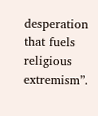desperation that fuels religious extremism”.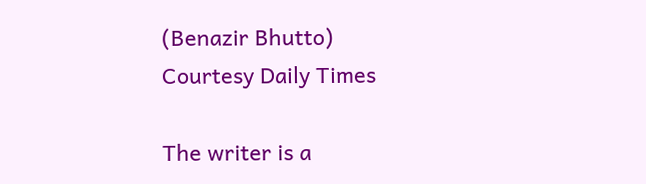(Benazir Bhutto)
Courtesy Daily Times

The writer is a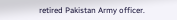retired Pakistan Army officer.